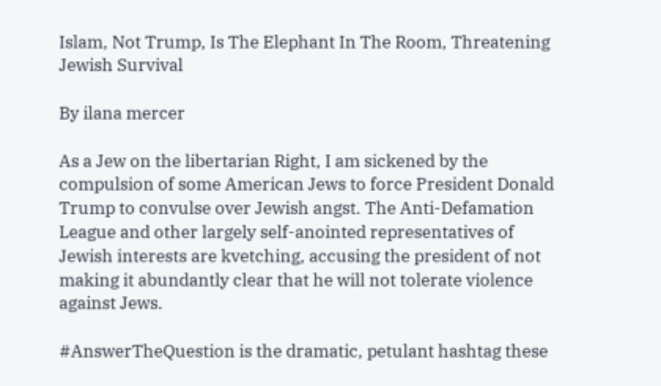Islam, Not Trump, Is The Elephant In The Room, Threatening Jewish Survival

By ilana mercer

As a Jew on the libertarian Right, I am sickened by the compulsion of some American Jews to force President Donald Trump to convulse over Jewish angst. The Anti-Defamation League and other largely self-anointed representatives of Jewish interests are kvetching, accusing the president of not making it abundantly clear that he will not tolerate violence against Jews.

#AnswerTheQuestion is the dramatic, petulant hashtag these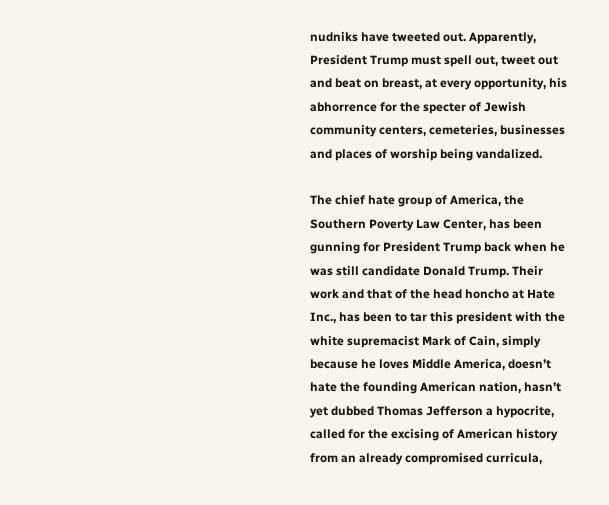nudniks have tweeted out. Apparently, President Trump must spell out, tweet out and beat on breast, at every opportunity, his abhorrence for the specter of Jewish community centers, cemeteries, businesses and places of worship being vandalized.

The chief hate group of America, the Southern Poverty Law Center, has been gunning for President Trump back when he was still candidate Donald Trump. Their work and that of the head honcho at Hate Inc., has been to tar this president with the white supremacist Mark of Cain, simply because he loves Middle America, doesn’t hate the founding American nation, hasn’t yet dubbed Thomas Jefferson a hypocrite, called for the excising of American history from an already compromised curricula,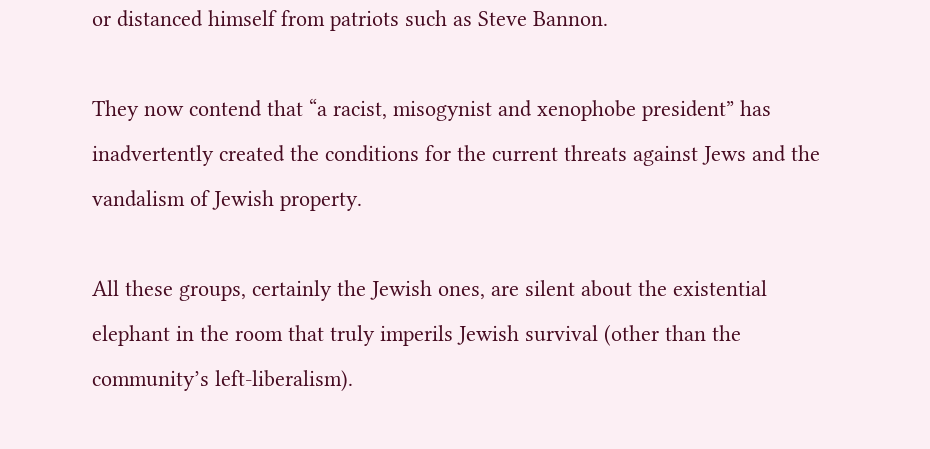or distanced himself from patriots such as Steve Bannon.

They now contend that “a racist, misogynist and xenophobe president” has inadvertently created the conditions for the current threats against Jews and the vandalism of Jewish property.

All these groups, certainly the Jewish ones, are silent about the existential elephant in the room that truly imperils Jewish survival (other than the community’s left-liberalism).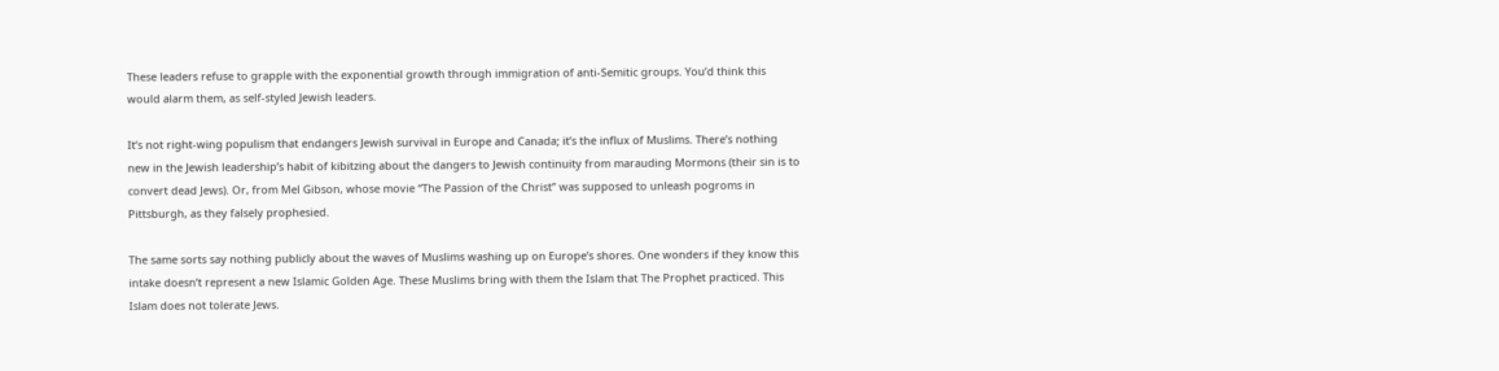These leaders refuse to grapple with the exponential growth through immigration of anti-Semitic groups. You’d think this would alarm them, as self-styled Jewish leaders.

It’s not right-wing populism that endangers Jewish survival in Europe and Canada; it’s the influx of Muslims. There’s nothing new in the Jewish leadership’s habit of kibitzing about the dangers to Jewish continuity from marauding Mormons (their sin is to convert dead Jews). Or, from Mel Gibson, whose movie “The Passion of the Christ” was supposed to unleash pogroms in Pittsburgh, as they falsely prophesied.

The same sorts say nothing publicly about the waves of Muslims washing up on Europe’s shores. One wonders if they know this intake doesn’t represent a new Islamic Golden Age. These Muslims bring with them the Islam that The Prophet practiced. This Islam does not tolerate Jews.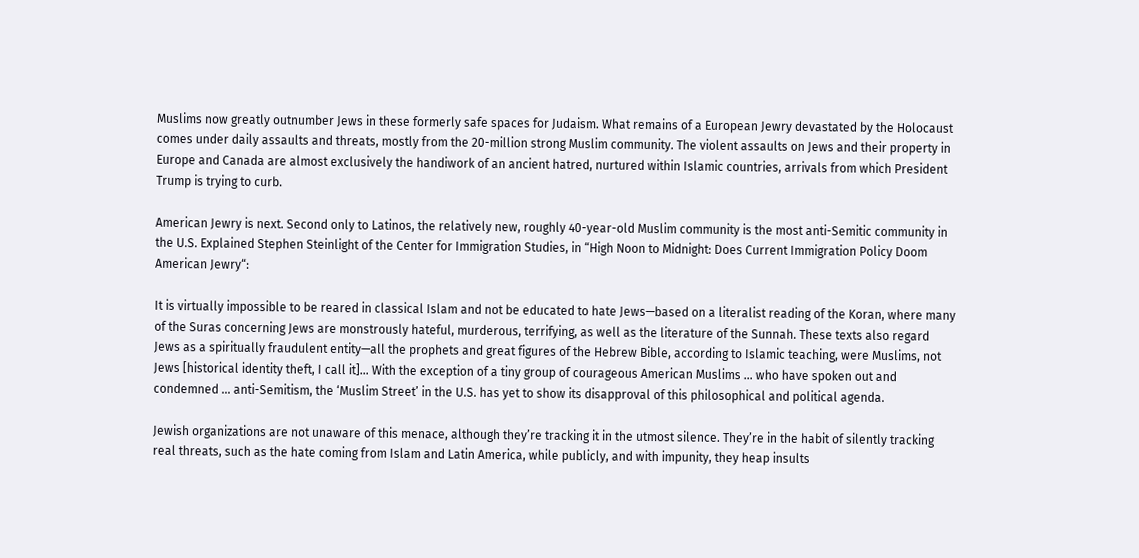Muslims now greatly outnumber Jews in these formerly safe spaces for Judaism. What remains of a European Jewry devastated by the Holocaust comes under daily assaults and threats, mostly from the 20-million strong Muslim community. The violent assaults on Jews and their property in Europe and Canada are almost exclusively the handiwork of an ancient hatred, nurtured within Islamic countries, arrivals from which President Trump is trying to curb.

American Jewry is next. Second only to Latinos, the relatively new, roughly 40-year-old Muslim community is the most anti-Semitic community in the U.S. Explained Stephen Steinlight of the Center for Immigration Studies, in “High Noon to Midnight: Does Current Immigration Policy Doom American Jewry“:

It is virtually impossible to be reared in classical Islam and not be educated to hate Jews—based on a literalist reading of the Koran, where many of the Suras concerning Jews are monstrously hateful, murderous, terrifying, as well as the literature of the Sunnah. These texts also regard Jews as a spiritually fraudulent entity—all the prophets and great figures of the Hebrew Bible, according to Islamic teaching, were Muslims, not Jews [historical identity theft, I call it]… With the exception of a tiny group of courageous American Muslims … who have spoken out and condemned … anti-Semitism, the ‘Muslim Street’ in the U.S. has yet to show its disapproval of this philosophical and political agenda.

Jewish organizations are not unaware of this menace, although they’re tracking it in the utmost silence. They’re in the habit of silently tracking real threats, such as the hate coming from Islam and Latin America, while publicly, and with impunity, they heap insults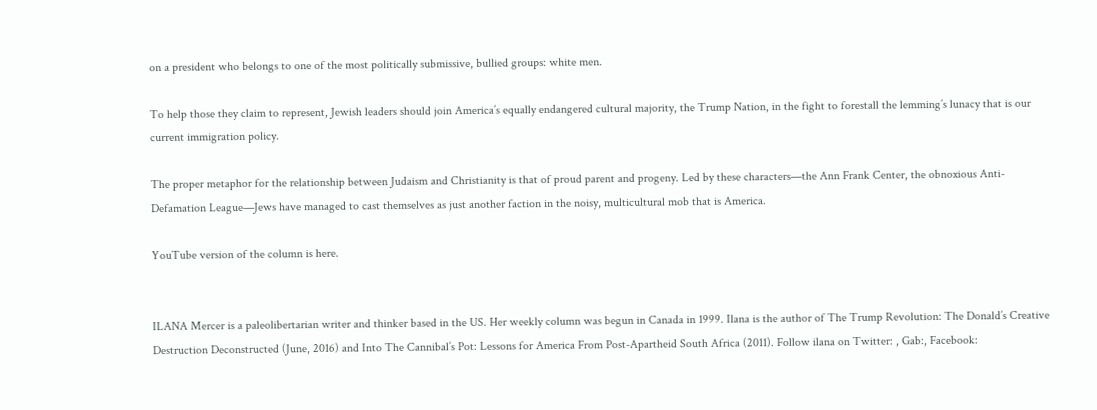on a president who belongs to one of the most politically submissive, bullied groups: white men.

To help those they claim to represent, Jewish leaders should join America’s equally endangered cultural majority, the Trump Nation, in the fight to forestall the lemming’s lunacy that is our current immigration policy.

The proper metaphor for the relationship between Judaism and Christianity is that of proud parent and progeny. Led by these characters—the Ann Frank Center, the obnoxious Anti-Defamation League—Jews have managed to cast themselves as just another faction in the noisy, multicultural mob that is America.

YouTube version of the column is here.


ILANA Mercer is a paleolibertarian writer and thinker based in the US. Her weekly column was begun in Canada in 1999. Ilana is the author of The Trump Revolution: The Donald’s Creative Destruction Deconstructed (June, 2016) and Into The Cannibal’s Pot: Lessons for America From Post-Apartheid South Africa (2011). Follow ilana on Twitter: , Gab:, Facebook: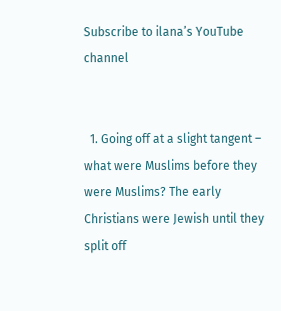Subscribe to ilana’s YouTube channel


  1. Going off at a slight tangent – what were Muslims before they were Muslims? The early Christians were Jewish until they split off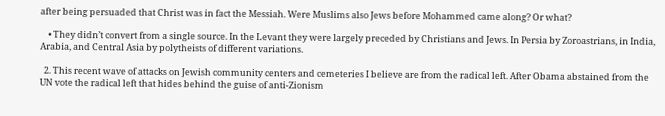after being persuaded that Christ was in fact the Messiah. Were Muslims also Jews before Mohammed came along? Or what?

    • They didn’t convert from a single source. In the Levant they were largely preceded by Christians and Jews. In Persia by Zoroastrians, in India, Arabia, and Central Asia by polytheists of different variations.

  2. This recent wave of attacks on Jewish community centers and cemeteries I believe are from the radical left. After Obama abstained from the UN vote the radical left that hides behind the guise of anti-Zionism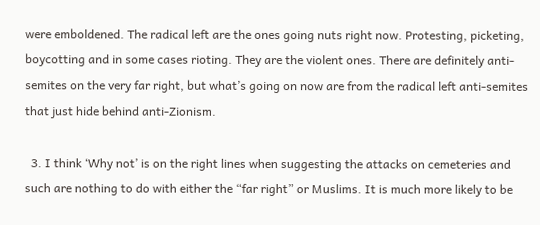were emboldened. The radical left are the ones going nuts right now. Protesting, picketing, boycotting and in some cases rioting. They are the violent ones. There are definitely anti-semites on the very far right, but what’s going on now are from the radical left anti-semites that just hide behind anti-Zionism.

  3. I think ‘Why not’ is on the right lines when suggesting the attacks on cemeteries and such are nothing to do with either the “far right” or Muslims. It is much more likely to be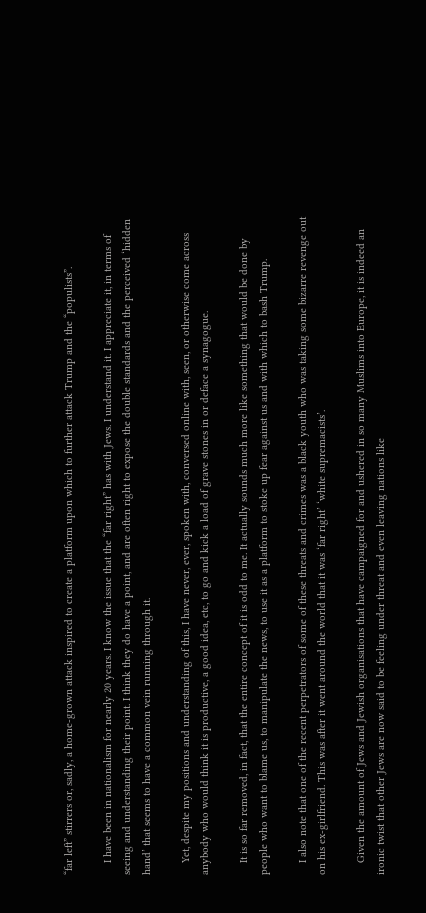“far left” stirrers or, sadly, a home-grown attack inspired to create a platform upon which to further attack Trump and the “populists”.

    I have been in nationalism for nearly 20 years. I know the issue that the “far right” has with Jews. I understand it. I appreciate it, in terms of seeing and understanding their point. I think they do have a point, and are often right to expose the double standards and the perceived ‘hidden hand’ that seems to have a common vein running through it.

    Yet, despite my positions and understanding of this, I have never, ever, spoken with, conversed online with, seen, or otherwise come across anybody who would think it is productive, a good idea, etc, to go and kick a load of grave stones in or deface a synagogue.

    It is so far removed, in fact, that the entire concept of it is odd to me. It actually sounds much more like something that would be done by people who want to blame us, to manipulate the news, to use it as a platform to stoke up fear against us and with which to bash Trump.

    I also note that one of the recent perpetrators of some of these threats and crimes was a black youth who was taking some bizarre revenge out on his ex-girlfriend. This was after it went around the world that it was ‘far right’ ‘white supremacists’.

    Given the amount of Jews and Jewish organisations that have campaigned for and ushered in so many Muslims into Europe, it is indeed an ironic twist that other Jews are now said to be feeling under threat and even leaving nations like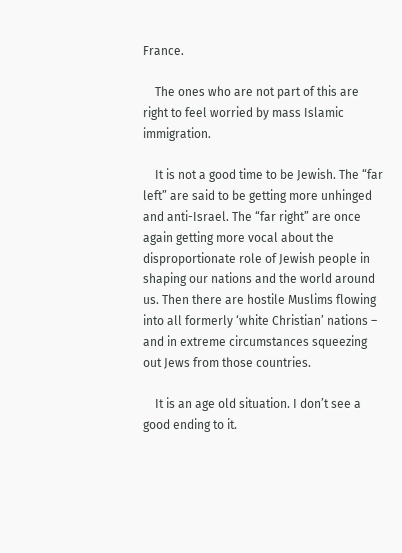France.

    The ones who are not part of this are right to feel worried by mass Islamic immigration.

    It is not a good time to be Jewish. The “far left” are said to be getting more unhinged and anti-Israel. The “far right” are once again getting more vocal about the disproportionate role of Jewish people in shaping our nations and the world around us. Then there are hostile Muslims flowing into all formerly ‘white Christian’ nations – and in extreme circumstances squeezing out Jews from those countries.

    It is an age old situation. I don’t see a good ending to it.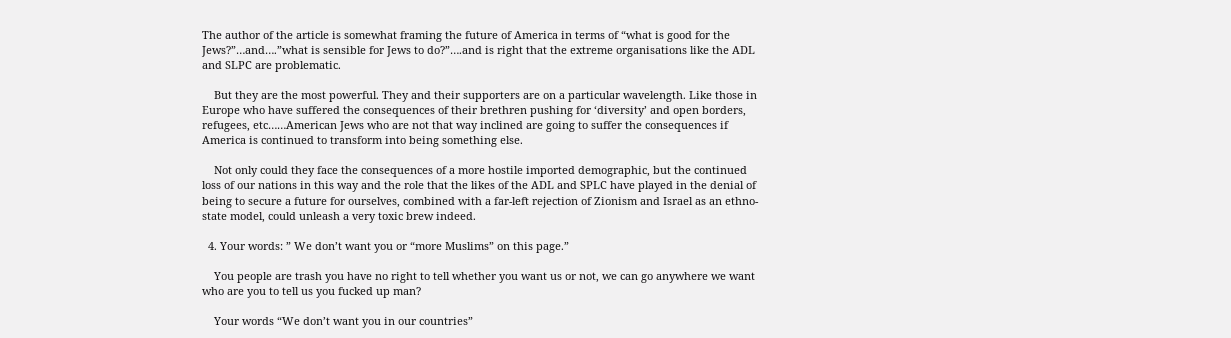The author of the article is somewhat framing the future of America in terms of “what is good for the Jews?”…and….”what is sensible for Jews to do?”….and is right that the extreme organisations like the ADL and SLPC are problematic.

    But they are the most powerful. They and their supporters are on a particular wavelength. Like those in Europe who have suffered the consequences of their brethren pushing for ‘diversity’ and open borders, refugees, etc……American Jews who are not that way inclined are going to suffer the consequences if America is continued to transform into being something else.

    Not only could they face the consequences of a more hostile imported demographic, but the continued loss of our nations in this way and the role that the likes of the ADL and SPLC have played in the denial of being to secure a future for ourselves, combined with a far-left rejection of Zionism and Israel as an ethno-state model, could unleash a very toxic brew indeed.

  4. Your words: ” We don’t want you or “more Muslims” on this page.”

    You people are trash you have no right to tell whether you want us or not, we can go anywhere we want who are you to tell us you fucked up man?

    Your words “We don’t want you in our countries”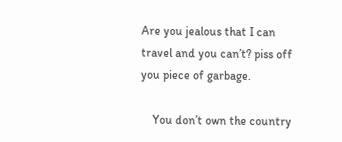Are you jealous that I can travel and you can’t? piss off you piece of garbage.

    You don’t own the country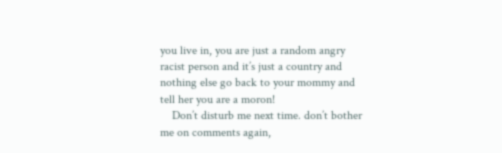you live in, you are just a random angry racist person and it’s just a country and nothing else go back to your mommy and tell her you are a moron!
    Don’t disturb me next time. don’t bother me on comments again,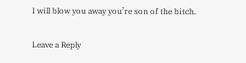I will blow you away you’re son of the bitch.

Leave a Reply